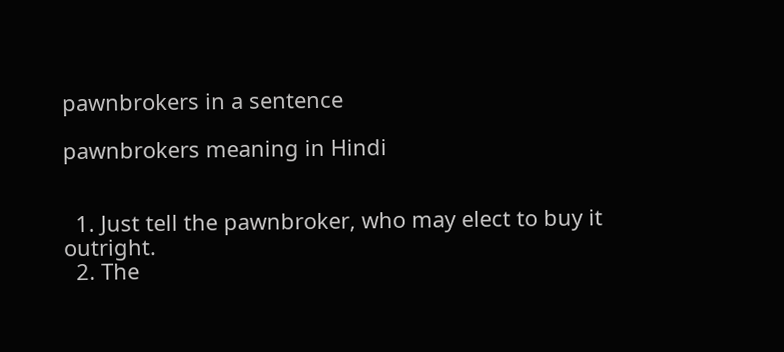pawnbrokers in a sentence

pawnbrokers meaning in Hindi


  1. Just tell the pawnbroker, who may elect to buy it outright.
  2. The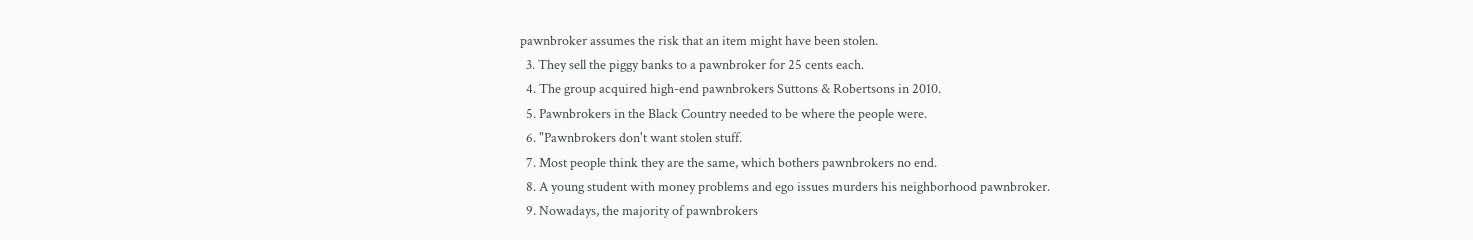pawnbroker assumes the risk that an item might have been stolen.
  3. They sell the piggy banks to a pawnbroker for 25 cents each.
  4. The group acquired high-end pawnbrokers Suttons & Robertsons in 2010.
  5. Pawnbrokers in the Black Country needed to be where the people were.
  6. "Pawnbrokers don't want stolen stuff.
  7. Most people think they are the same, which bothers pawnbrokers no end.
  8. A young student with money problems and ego issues murders his neighborhood pawnbroker.
  9. Nowadays, the majority of pawnbrokers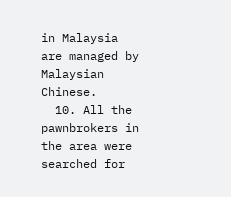in Malaysia are managed by Malaysian Chinese.
  10. All the pawnbrokers in the area were searched for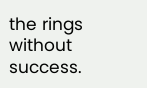the rings without success.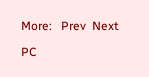More:   Prev  Next

PC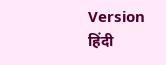Version
हिंदी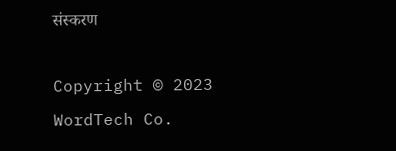संस्करण

Copyright © 2023 WordTech Co.